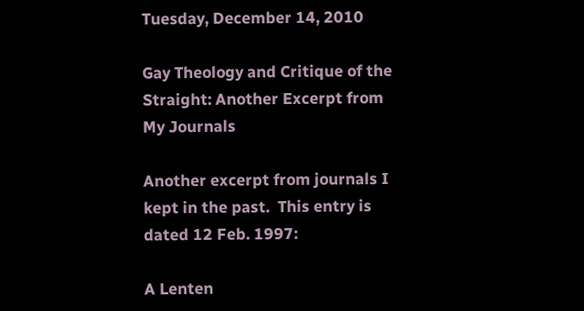Tuesday, December 14, 2010

Gay Theology and Critique of the Straight: Another Excerpt from My Journals

Another excerpt from journals I kept in the past.  This entry is dated 12 Feb. 1997:

A Lenten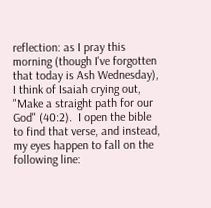reflection: as I pray this morning (though I've forgotten that today is Ash Wednesday), I think of Isaiah crying out, "Make a straight path for our God" (40:2).  I open the bible to find that verse, and instead, my eyes happen to fall on the following line: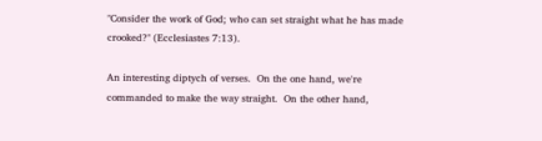"Consider the work of God; who can set straight what he has made crooked?" (Ecclesiastes 7:13).

An interesting diptych of verses.  On the one hand, we're commanded to make the way straight.  On the other hand,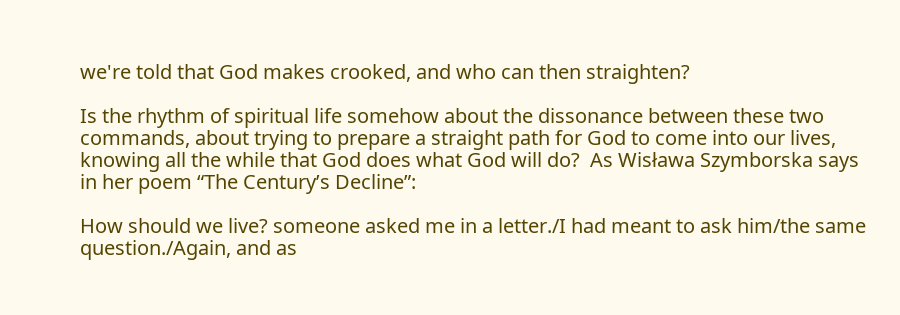we're told that God makes crooked, and who can then straighten?

Is the rhythm of spiritual life somehow about the dissonance between these two commands, about trying to prepare a straight path for God to come into our lives, knowing all the while that God does what God will do?  As Wisława Szymborska says in her poem “The Century’s Decline”:

How should we live? someone asked me in a letter./I had meant to ask him/the same question./Again, and as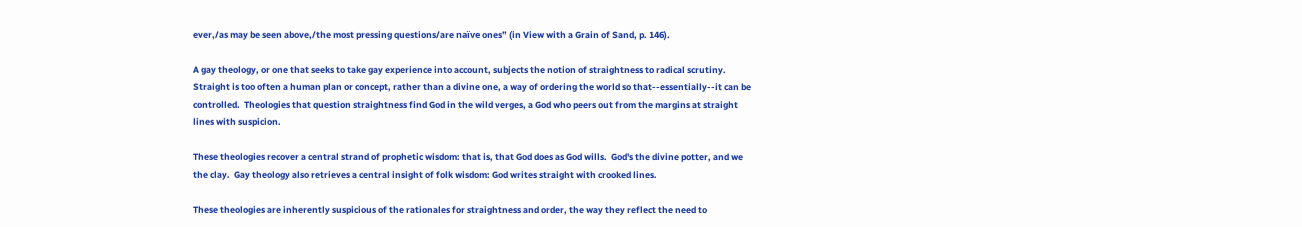ever,/as may be seen above,/the most pressing questions/are naïve ones” (in View with a Grain of Sand, p. 146).

A gay theology, or one that seeks to take gay experience into account, subjects the notion of straightness to radical scrutiny.  Straight is too often a human plan or concept, rather than a divine one, a way of ordering the world so that--essentially--it can be controlled.  Theologies that question straightness find God in the wild verges, a God who peers out from the margins at straight lines with suspicion.

These theologies recover a central strand of prophetic wisdom: that is, that God does as God wills.  God's the divine potter, and we the clay.  Gay theology also retrieves a central insight of folk wisdom: God writes straight with crooked lines.

These theologies are inherently suspicious of the rationales for straightness and order, the way they reflect the need to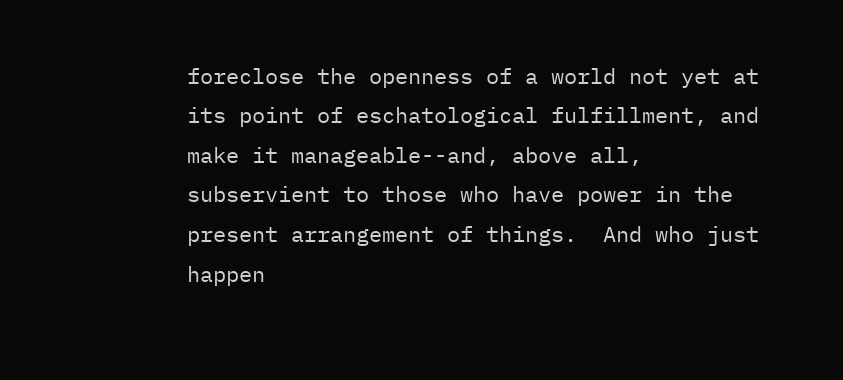foreclose the openness of a world not yet at its point of eschatological fulfillment, and make it manageable--and, above all, subservient to those who have power in the present arrangement of things.  And who just happen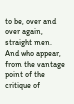to be, over and over again, straight men.  And who appear, from the vantage point of the critique of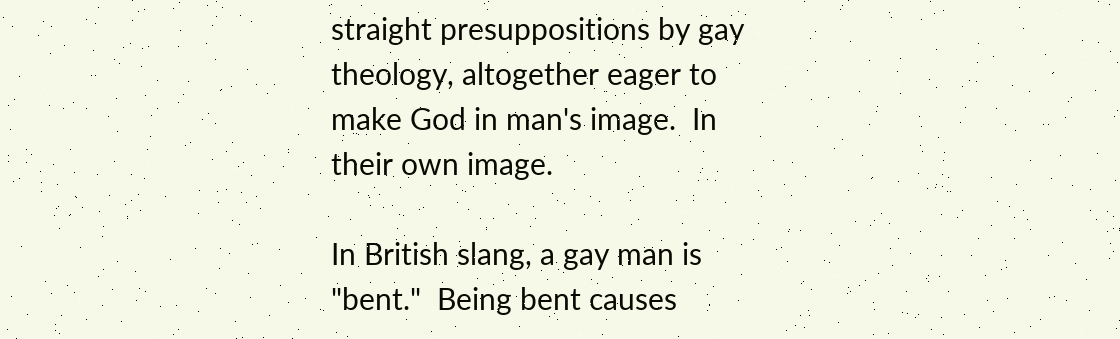straight presuppositions by gay theology, altogether eager to make God in man's image.  In their own image.

In British slang, a gay man is "bent."  Being bent causes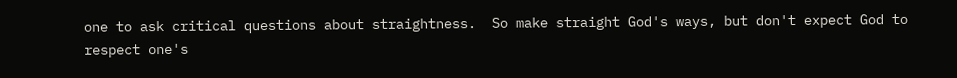one to ask critical questions about straightness.  So make straight God's ways, but don't expect God to respect one's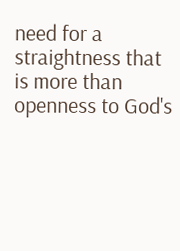need for a straightness that is more than openness to God's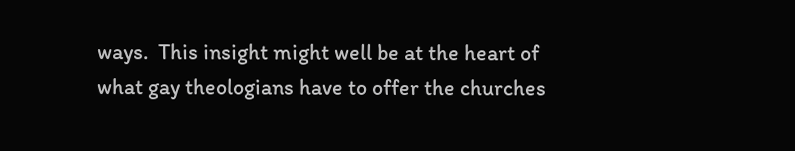ways.  This insight might well be at the heart of what gay theologians have to offer the churches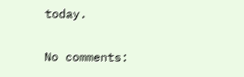today.

No comments: